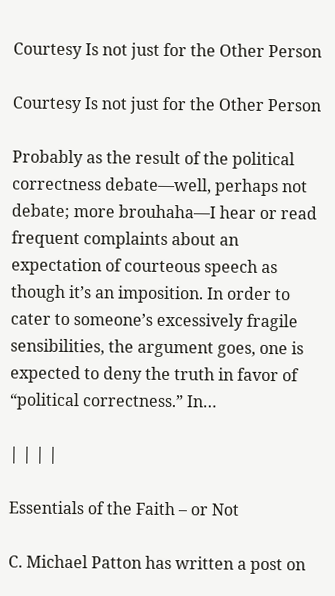Courtesy Is not just for the Other Person

Courtesy Is not just for the Other Person

Probably as the result of the political correctness debate—well, perhaps not debate; more brouhaha—I hear or read frequent complaints about an expectation of courteous speech as though it’s an imposition. In order to cater to someone’s excessively fragile sensibilities, the argument goes, one is expected to deny the truth in favor of “political correctness.” In…

| | | |

Essentials of the Faith – or Not

C. Michael Patton has written a post on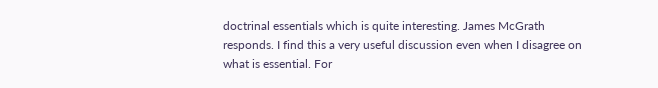doctrinal essentials which is quite interesting. James McGrath responds. I find this a very useful discussion even when I disagree on what is essential. For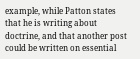example, while Patton states that he is writing about doctrine, and that another post could be written on essential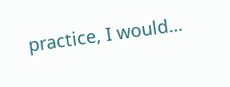practice, I would…